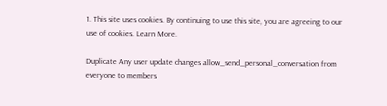1. This site uses cookies. By continuing to use this site, you are agreeing to our use of cookies. Learn More.

Duplicate Any user update changes allow_send_personal_conversation from everyone to members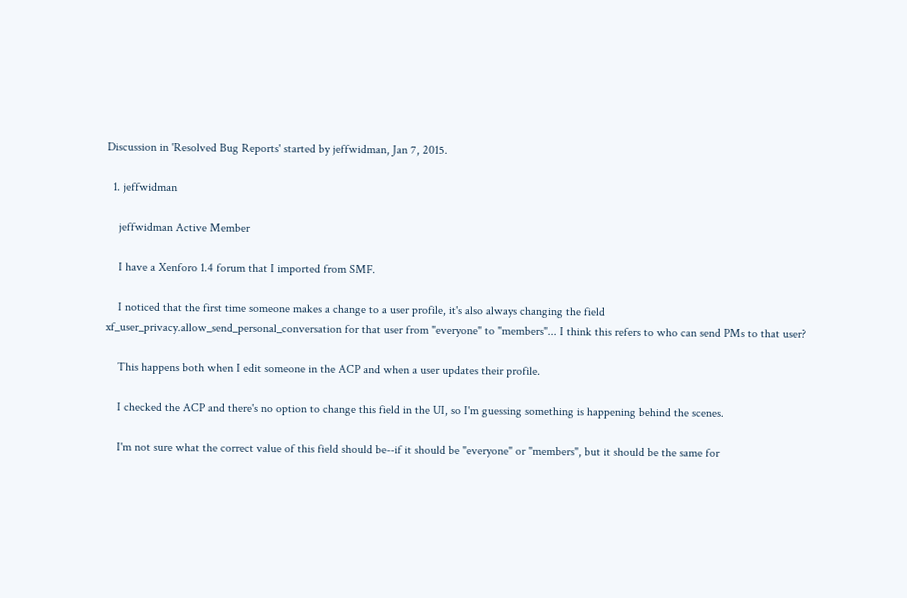Discussion in 'Resolved Bug Reports' started by jeffwidman, Jan 7, 2015.

  1. jeffwidman

    jeffwidman Active Member

    I have a Xenforo 1.4 forum that I imported from SMF.

    I noticed that the first time someone makes a change to a user profile, it's also always changing the field xf_user_privacy.allow_send_personal_conversation for that user from "everyone" to "members"... I think this refers to who can send PMs to that user?

    This happens both when I edit someone in the ACP and when a user updates their profile.

    I checked the ACP and there's no option to change this field in the UI, so I'm guessing something is happening behind the scenes.

    I'm not sure what the correct value of this field should be--if it should be "everyone" or "members", but it should be the same for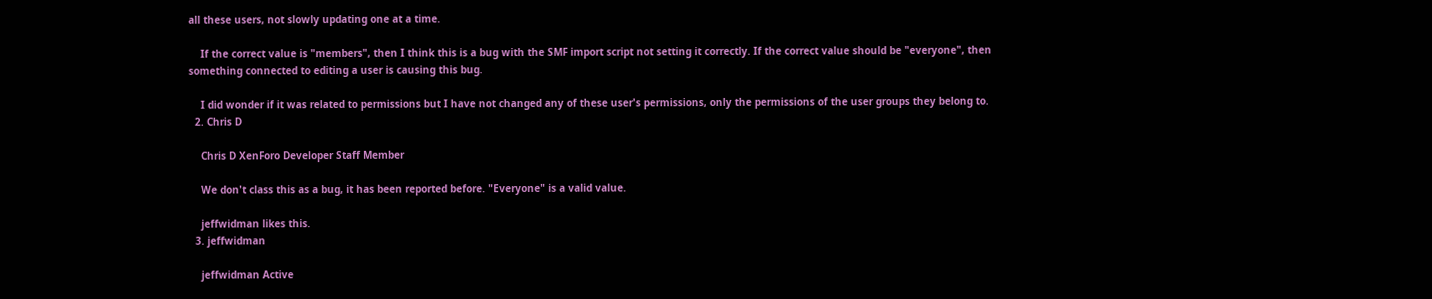all these users, not slowly updating one at a time.

    If the correct value is "members", then I think this is a bug with the SMF import script not setting it correctly. If the correct value should be "everyone", then something connected to editing a user is causing this bug.

    I did wonder if it was related to permissions but I have not changed any of these user's permissions, only the permissions of the user groups they belong to.
  2. Chris D

    Chris D XenForo Developer Staff Member

    We don't class this as a bug, it has been reported before. "Everyone" is a valid value.

    jeffwidman likes this.
  3. jeffwidman

    jeffwidman Active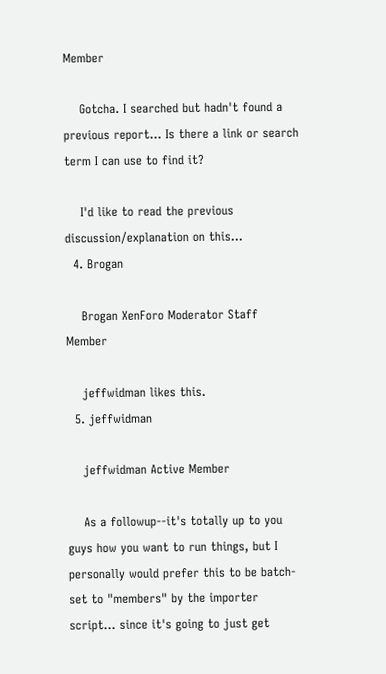Member

    Gotcha. I searched but hadn't found a previous report... Is there a link or search term I can use to find it?

    I'd like to read the previous discussion/explanation on this...
  4. Brogan

    Brogan XenForo Moderator Staff Member

    jeffwidman likes this.
  5. jeffwidman

    jeffwidman Active Member

    As a followup--it's totally up to you guys how you want to run things, but I personally would prefer this to be batch-set to "members" by the importer script... since it's going to just get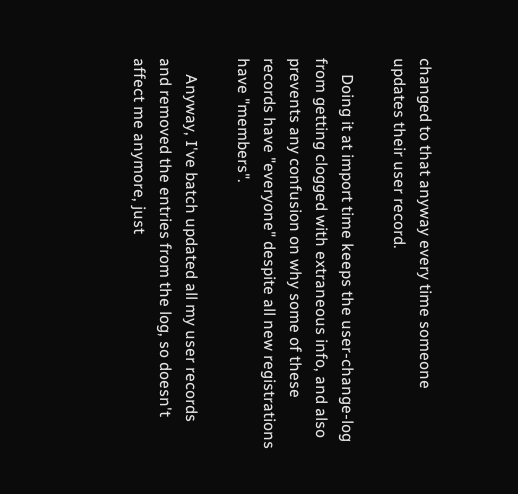changed to that anyway every time someone updates their user record.

    Doing it at import time keeps the user-change-log from getting clogged with extraneous info, and also prevents any confusion on why some of these records have "everyone" despite all new registrations have "members".

    Anyway, I've batch updated all my user records and removed the entries from the log, so doesn't affect me anymore, just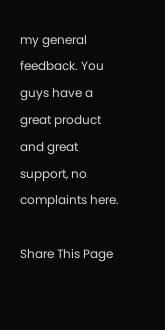my general feedback. You guys have a great product and great support, no complaints here.

Share This Page